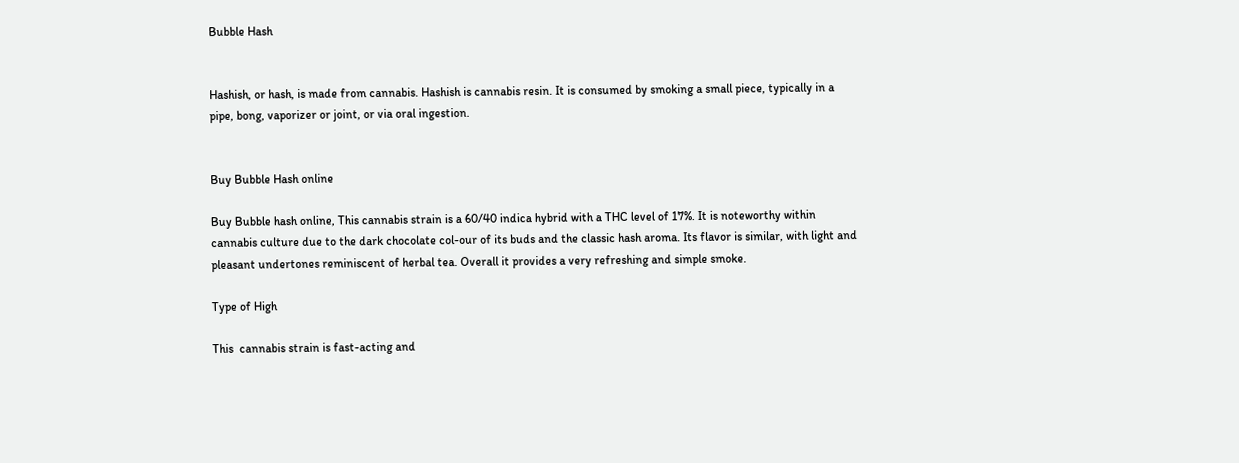Bubble Hash


Hashish, or hash, is made from cannabis. Hashish is cannabis resin. It is consumed by smoking a small piece, typically in a pipe, bong, vaporizer or joint, or via oral ingestion.


Buy Bubble Hash online

Buy Bubble hash online, This cannabis strain is a 60/40 indica hybrid with a THC level of 17%. It is noteworthy within cannabis culture due to the dark chocolate col-our of its buds and the classic hash aroma. Its flavor is similar, with light and pleasant undertones reminiscent of herbal tea. Overall it provides a very refreshing and simple smoke.

Type of High

This  cannabis strain is fast-acting and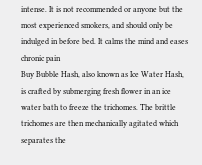intense. It is not recommended or anyone but the most experienced smokers, and should only be indulged in before bed. It calms the mind and eases chronic pain
Buy Bubble Hash, also known as Ice Water Hash, is crafted by submerging fresh flower in an ice water bath to freeze the trichomes. The brittle trichomes are then mechanically agitated which separates the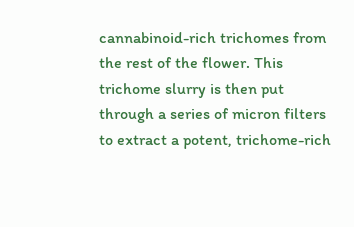cannabinoid-rich trichomes from the rest of the flower. This trichome slurry is then put through a series of micron filters to extract a potent, trichome-rich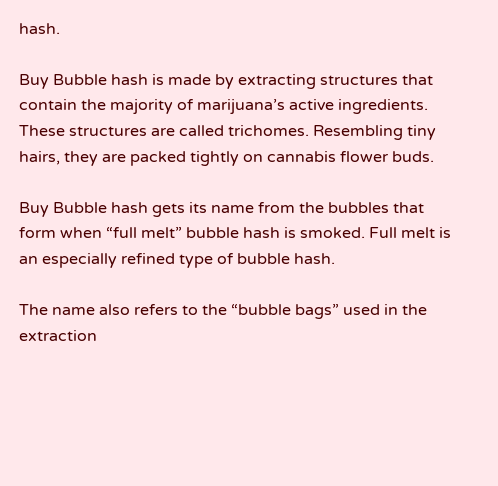hash.

Buy Bubble hash is made by extracting structures that contain the majority of marijuana’s active ingredients. These structures are called trichomes. Resembling tiny hairs, they are packed tightly on cannabis flower buds.

Buy Bubble hash gets its name from the bubbles that form when “full melt” bubble hash is smoked. Full melt is an especially refined type of bubble hash.

The name also refers to the “bubble bags” used in the extraction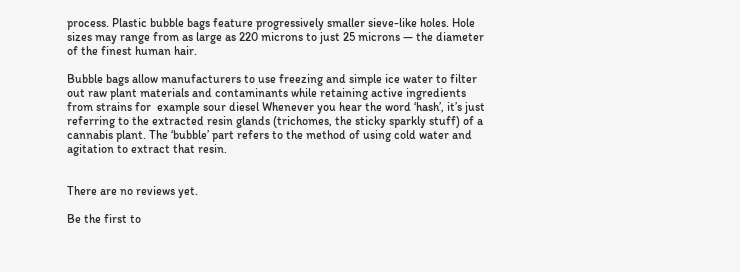process. Plastic bubble bags feature progressively smaller sieve-like holes. Hole sizes may range from as large as 220 microns to just 25 microns — the diameter of the finest human hair.

Bubble bags allow manufacturers to use freezing and simple ice water to filter out raw plant materials and contaminants while retaining active ingredients from strains for  example sour diesel Whenever you hear the word ‘hash’, it’s just referring to the extracted resin glands (trichomes, the sticky sparkly stuff) of a cannabis plant. The ‘bubble’ part refers to the method of using cold water and agitation to extract that resin.


There are no reviews yet.

Be the first to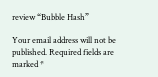review “Bubble Hash”

Your email address will not be published. Required fields are marked *